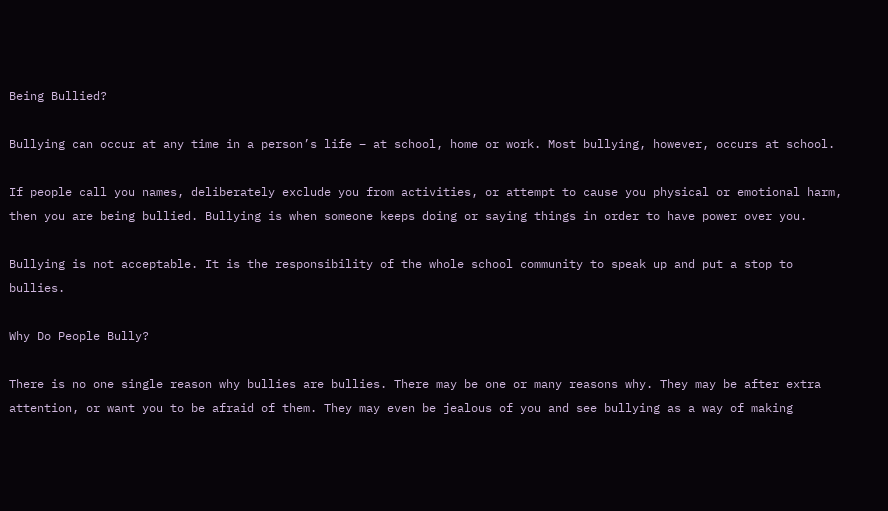Being Bullied?

Bullying can occur at any time in a person’s life – at school, home or work. Most bullying, however, occurs at school.

If people call you names, deliberately exclude you from activities, or attempt to cause you physical or emotional harm, then you are being bullied. Bullying is when someone keeps doing or saying things in order to have power over you.

Bullying is not acceptable. It is the responsibility of the whole school community to speak up and put a stop to bullies.

Why Do People Bully?

There is no one single reason why bullies are bullies. There may be one or many reasons why. They may be after extra attention, or want you to be afraid of them. They may even be jealous of you and see bullying as a way of making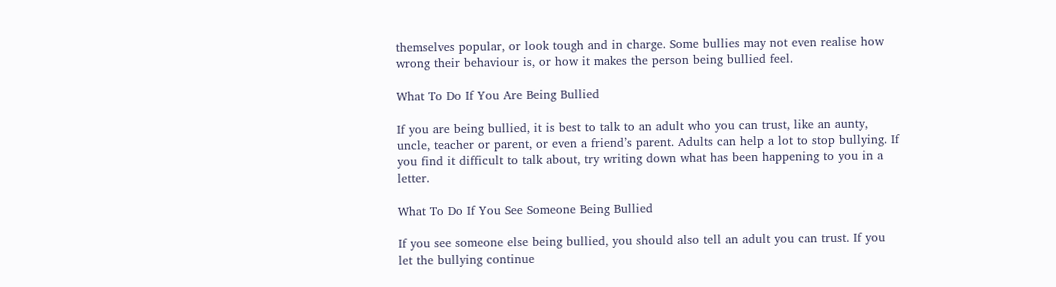themselves popular, or look tough and in charge. Some bullies may not even realise how wrong their behaviour is, or how it makes the person being bullied feel.

What To Do If You Are Being Bullied

If you are being bullied, it is best to talk to an adult who you can trust, like an aunty, uncle, teacher or parent, or even a friend’s parent. Adults can help a lot to stop bullying. If you find it difficult to talk about, try writing down what has been happening to you in a letter.

What To Do If You See Someone Being Bullied

If you see someone else being bullied, you should also tell an adult you can trust. If you let the bullying continue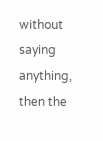without saying anything, then the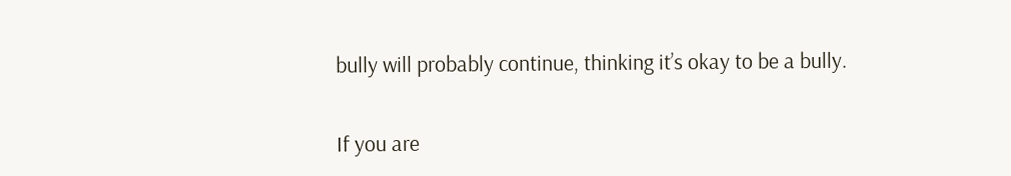bully will probably continue, thinking it’s okay to be a bully.


If you are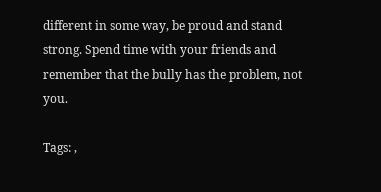different in some way, be proud and stand strong. Spend time with your friends and remember that the bully has the problem, not you.

Tags: ,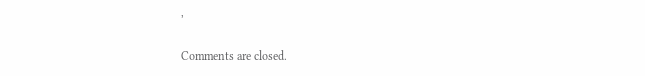,

Comments are closed.